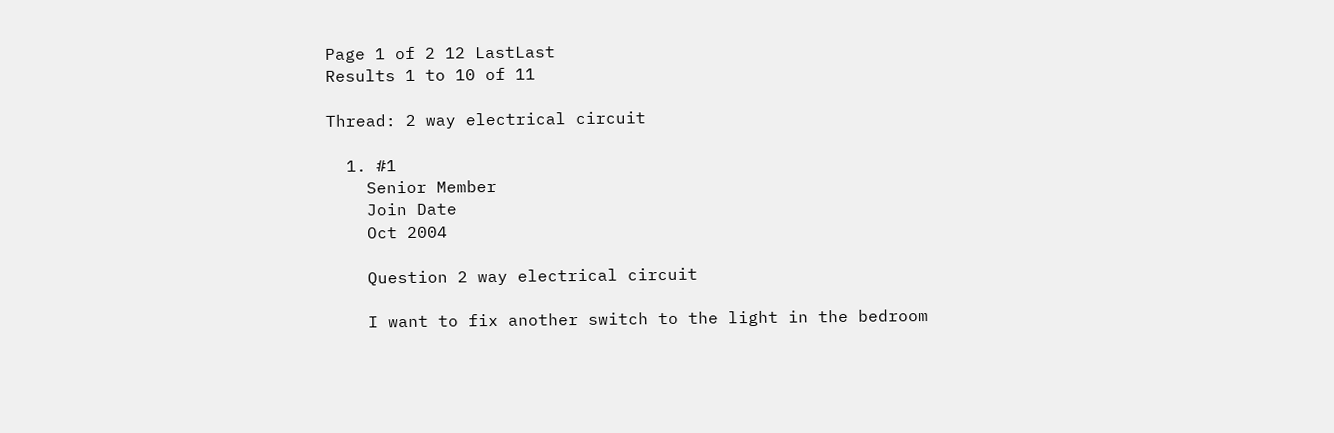Page 1 of 2 12 LastLast
Results 1 to 10 of 11

Thread: 2 way electrical circuit

  1. #1
    Senior Member
    Join Date
    Oct 2004

    Question 2 way electrical circuit

    I want to fix another switch to the light in the bedroom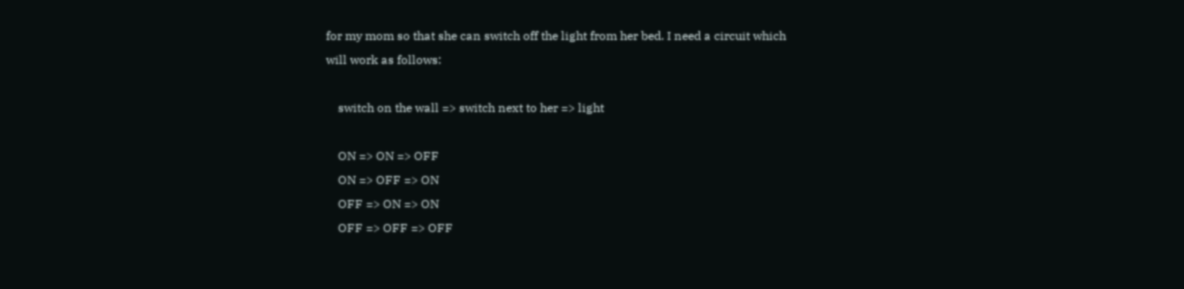for my mom so that she can switch off the light from her bed. I need a circuit which will work as follows:

    switch on the wall => switch next to her => light

    ON => ON => OFF
    ON => OFF => ON
    OFF => ON => ON
    OFF => OFF => OFF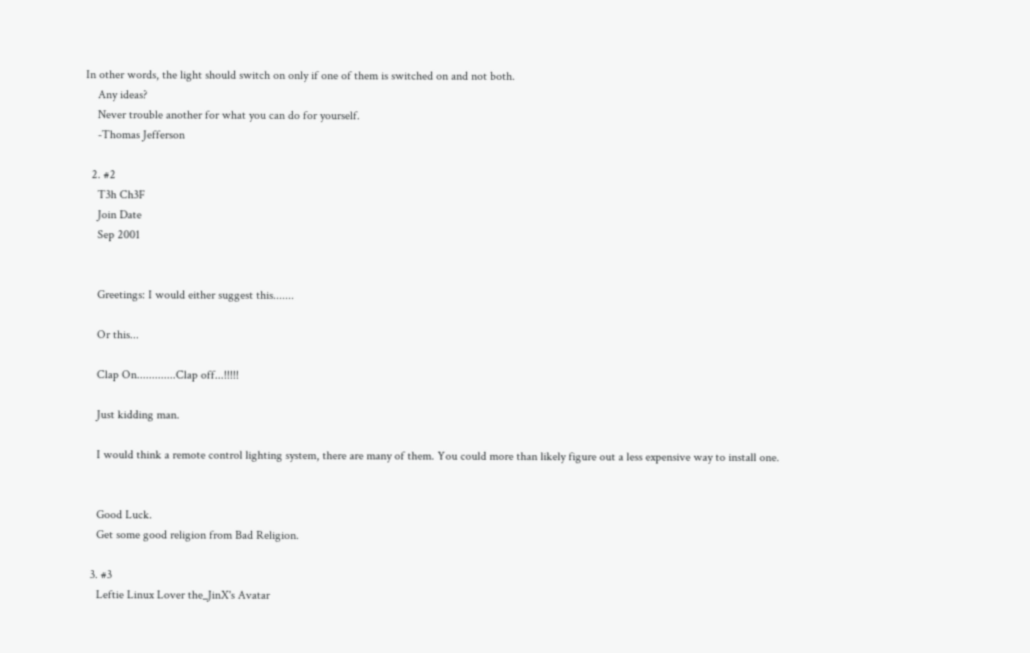In other words, the light should switch on only if one of them is switched on and not both.
    Any ideas?
    Never trouble another for what you can do for yourself.
    -Thomas Jefferson

  2. #2
    T3h Ch3F
    Join Date
    Sep 2001


    Greetings: I would either suggest this.......

    Or this...

    Clap On.............Clap off...!!!!!

    Just kidding man.

    I would think a remote control lighting system, there are many of them. You could more than likely figure out a less expensive way to install one.


    Good Luck.
    Get some good religion from Bad Religion.

  3. #3
    Leftie Linux Lover the_JinX's Avatar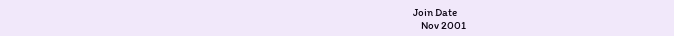Join Date
    Nov 2001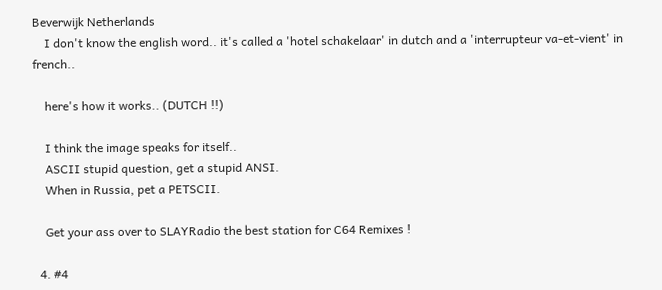Beverwijk Netherlands
    I don't know the english word.. it's called a 'hotel schakelaar' in dutch and a 'interrupteur va-et-vient' in french..

    here's how it works.. (DUTCH !!)

    I think the image speaks for itself..
    ASCII stupid question, get a stupid ANSI.
    When in Russia, pet a PETSCII.

    Get your ass over to SLAYRadio the best station for C64 Remixes !

  4. #4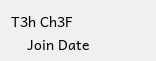T3h Ch3F
    Join Date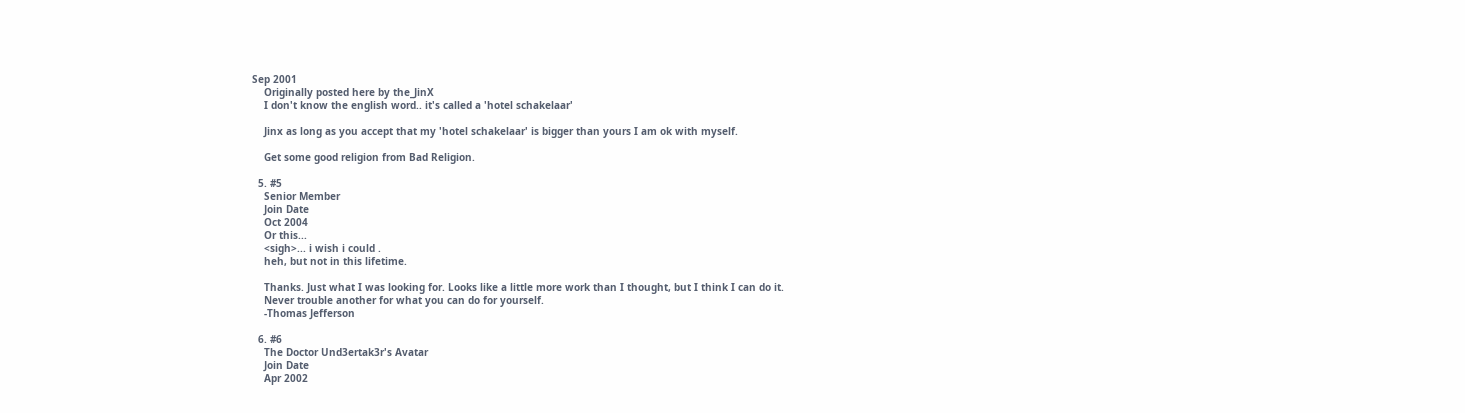Sep 2001
    Originally posted here by the_JinX
    I don't know the english word.. it's called a 'hotel schakelaar'

    Jinx as long as you accept that my 'hotel schakelaar' is bigger than yours I am ok with myself.

    Get some good religion from Bad Religion.

  5. #5
    Senior Member
    Join Date
    Oct 2004
    Or this...
    <sigh>... i wish i could .
    heh, but not in this lifetime.

    Thanks. Just what I was looking for. Looks like a little more work than I thought, but I think I can do it.
    Never trouble another for what you can do for yourself.
    -Thomas Jefferson

  6. #6
    The Doctor Und3ertak3r's Avatar
    Join Date
    Apr 2002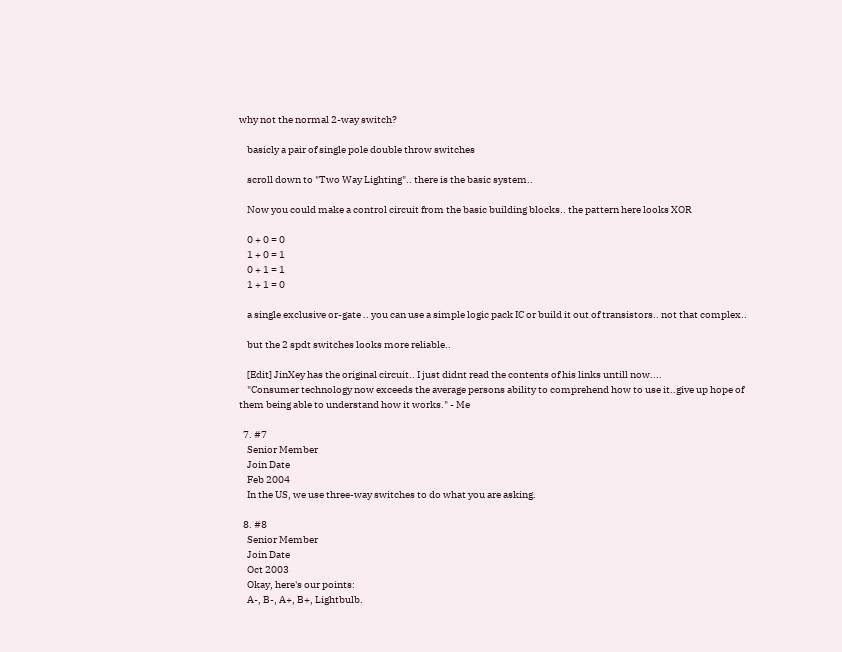why not the normal 2-way switch?

    basicly a pair of single pole double throw switches

    scroll down to "Two Way Lighting".. there is the basic system..

    Now you could make a control circuit from the basic building blocks.. the pattern here looks XOR

    0 + 0 = 0
    1 + 0 = 1
    0 + 1 = 1
    1 + 1 = 0

    a single exclusive or-gate .. you can use a simple logic pack IC or build it out of transistors.. not that complex..

    but the 2 spdt switches looks more reliable..

    [Edit] JinXey has the original circuit.. I just didnt read the contents of his links untill now....
    "Consumer technology now exceeds the average persons ability to comprehend how to use it..give up hope of them being able to understand how it works." - Me

  7. #7
    Senior Member
    Join Date
    Feb 2004
    In the US, we use three-way switches to do what you are asking.

  8. #8
    Senior Member
    Join Date
    Oct 2003
    Okay, here's our points:
    A-, B-, A+, B+, Lightbulb.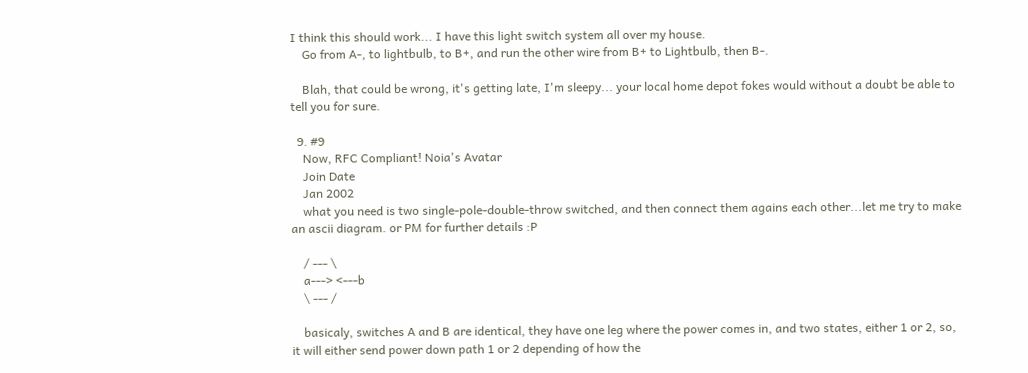I think this should work... I have this light switch system all over my house.
    Go from A-, to lightbulb, to B+, and run the other wire from B+ to Lightbulb, then B-.

    Blah, that could be wrong, it's getting late, I'm sleepy... your local home depot fokes would without a doubt be able to tell you for sure.

  9. #9
    Now, RFC Compliant! Noia's Avatar
    Join Date
    Jan 2002
    what you need is two single-pole-double-throw switched, and then connect them agains each other...let me try to make an ascii diagram. or PM for further details :P

    / --- \
    a---> <---b
    \ --- /

    basicaly, switches A and B are identical, they have one leg where the power comes in, and two states, either 1 or 2, so, it will either send power down path 1 or 2 depending of how the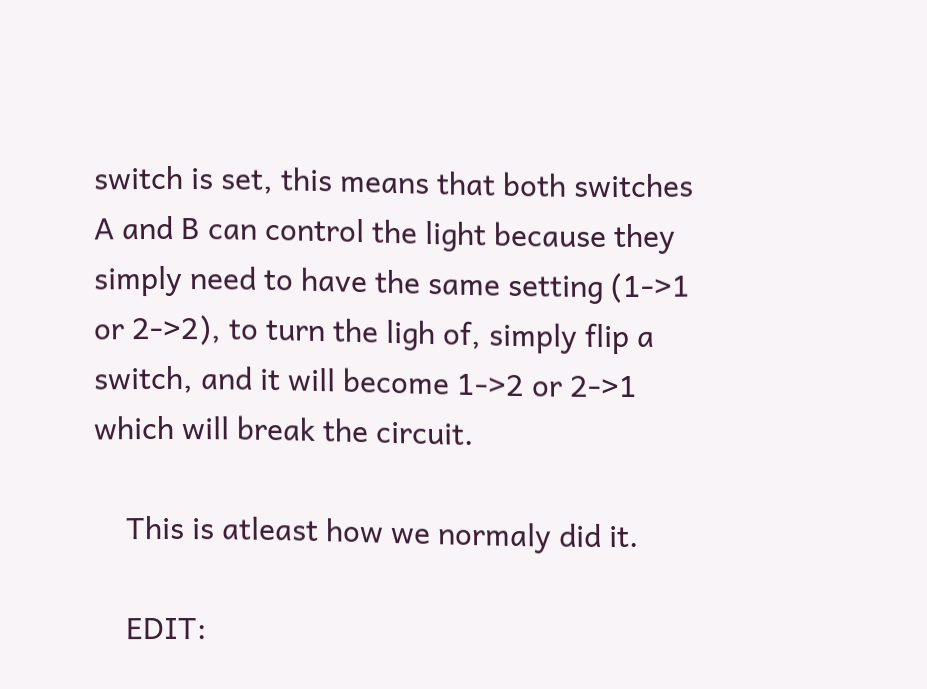switch is set, this means that both switches A and B can control the light because they simply need to have the same setting (1->1 or 2->2), to turn the ligh of, simply flip a switch, and it will become 1->2 or 2->1 which will break the circuit.

    This is atleast how we normaly did it.

    EDIT: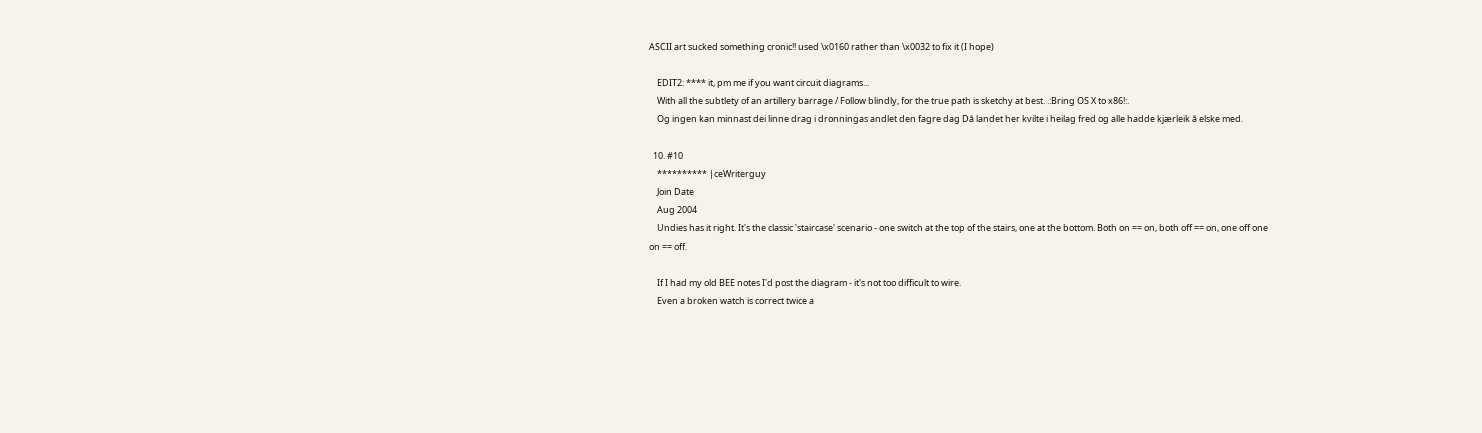ASCII art sucked something cronic!! used \x0160 rather than \x0032 to fix it (I hope)

    EDIT2: **** it, pm me if you want circuit diagrams...
    With all the subtlety of an artillery barrage / Follow blindly, for the true path is sketchy at best. .:Bring OS X to x86!:.
    Og ingen kan minnast dei linne drag i dronningas andlet den fagre dag Då landet her kvilte i heilag fred og alle hadde kjærleik å elske med.

  10. #10
    ********** |ceWriterguy
    Join Date
    Aug 2004
    Undies has it right. It's the classic 'staircase' scenario - one switch at the top of the stairs, one at the bottom. Both on == on, both off == on, one off one on == off.

    If I had my old BEE notes I'd post the diagram - it's not too difficult to wire.
    Even a broken watch is correct twice a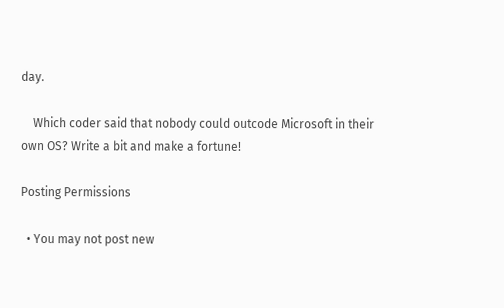day.

    Which coder said that nobody could outcode Microsoft in their own OS? Write a bit and make a fortune!

Posting Permissions

  • You may not post new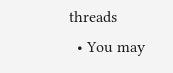threads
  • You may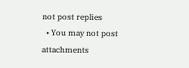not post replies
  • You may not post attachments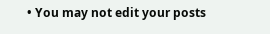• You may not edit your posts